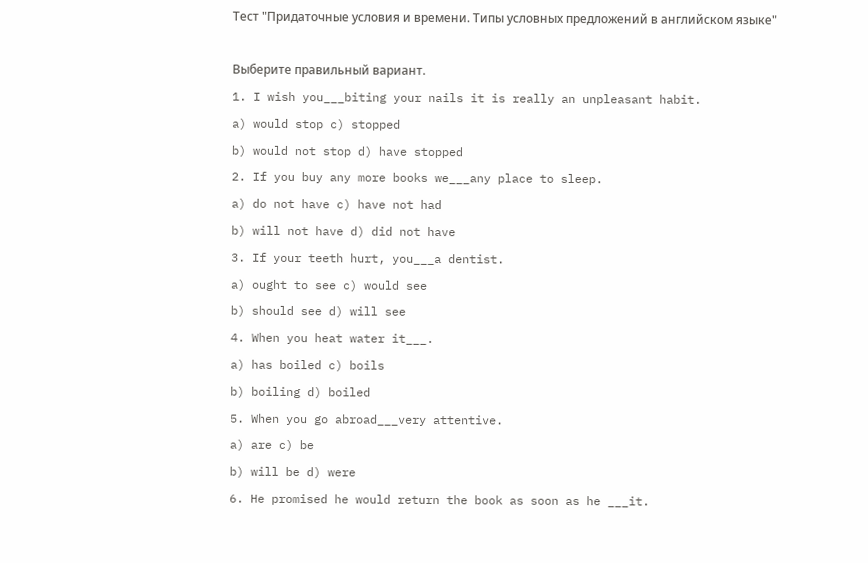Тест "Придаточные условия и времени. Типы условных предложений в английском языке"

Выберите правильный вариант.
1. I wish you___biting your nails it is really an unpleasant habit.
a) would stop c) stopped
b) would not stop d) have stopped
2. If you buy any more books we___any place to sleep.
a) do not have c) have not had
b) will not have d) did not have
3. If your teeth hurt, you___a dentist.
a) ought to see c) would see
b) should see d) will see
4. When you heat water it___.
a) has boiled c) boils
b) boiling d) boiled
5. When you go abroad___very attentive.
a) are c) be
b) will be d) were
6. He promised he would return the book as soon as he ___it.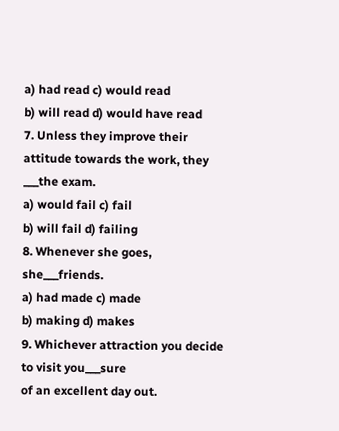a) had read c) would read
b) will read d) would have read
7. Unless they improve their attitude towards the work, they ___the exam.
a) would fail c) fail
b) will fail d) failing
8. Whenever she goes, she___friends.
a) had made c) made
b) making d) makes
9. Whichever attraction you decide to visit you___sure
of an excellent day out.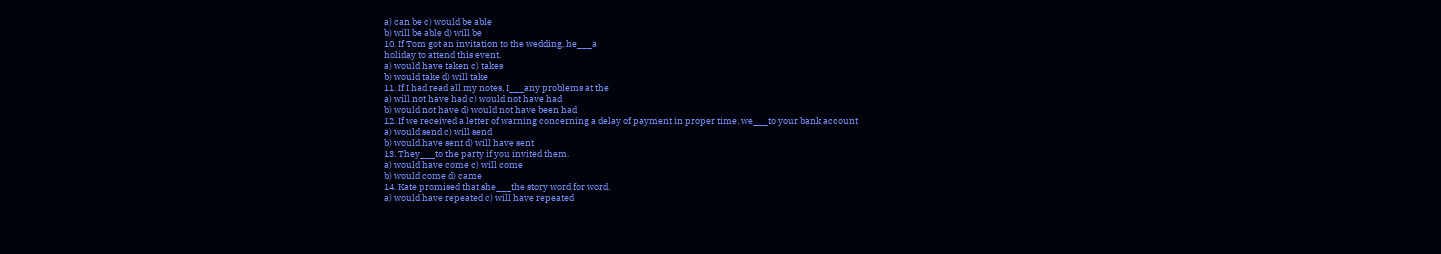a) can be c) would be able
b) will be able d) will be
10. If Tom got an invitation to the wedding, he___a
holiday to attend this event.
a) would have taken c) takes
b) would take d) will take
11. If I had read all my notes, I___any problems at the
a) will not have had c) would not have had
b) would not have d) would not have been had
12. If we received a letter of warning concerning a delay of payment in proper time, we___to your bank account
a) would send c) will send
b) would have sent d) will have sent
13. They___to the party if you invited them.
a) would have come c) will come
b) would come d) came
14. Kate promised that she___the story word for word.
a) would have repeated c) will have repeated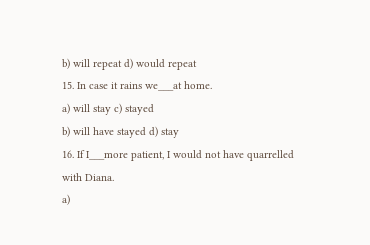b) will repeat d) would repeat
15. In case it rains we___at home.
a) will stay c) stayed
b) will have stayed d) stay
16. If I___more patient, I would not have quarrelled
with Diana.
a)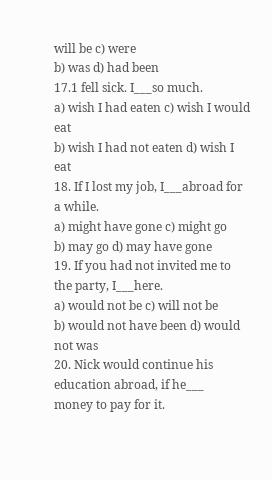will be c) were
b) was d) had been
17.1 fell sick. I___so much.
a) wish I had eaten c) wish I would eat
b) wish I had not eaten d) wish I eat
18. If I lost my job, I___abroad for a while.
a) might have gone c) might go
b) may go d) may have gone
19. If you had not invited me to the party, I___here.
a) would not be c) will not be
b) would not have been d) would not was
20. Nick would continue his education abroad, if he___
money to pay for it.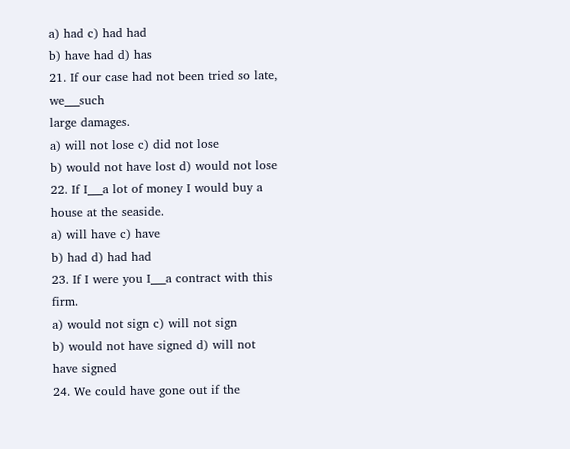a) had c) had had
b) have had d) has
21. If our case had not been tried so late, we___such
large damages.
a) will not lose c) did not lose
b) would not have lost d) would not lose
22. If I___a lot of money I would buy a house at the seaside.
a) will have c) have
b) had d) had had
23. If I were you I___a contract with this firm.
a) would not sign c) will not sign
b) would not have signed d) will not have signed
24. We could have gone out if the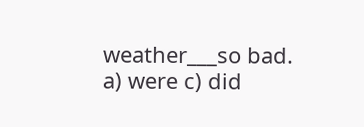weather___so bad.
a) were c) did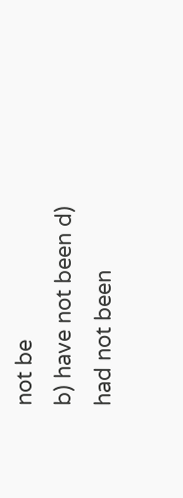not be
b) have not been d) had not been